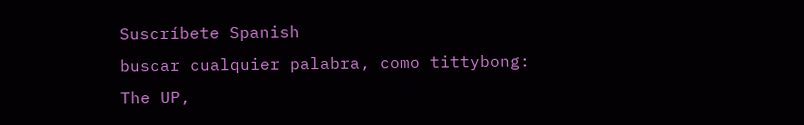Suscríbete Spanish
buscar cualquier palabra, como tittybong:
The UP,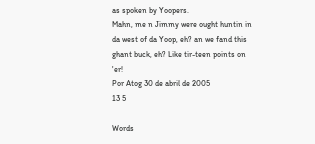as spoken by Yoopers.
Mahn, me n Jimmy were ought huntin in da west of da Yoop, eh? an we fand this ghant buck, eh? Like tir-teen points on 'er!
Por Atog 30 de abril de 2005
13 5

Words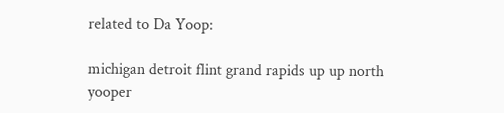related to Da Yoop:

michigan detroit flint grand rapids up up north yooper